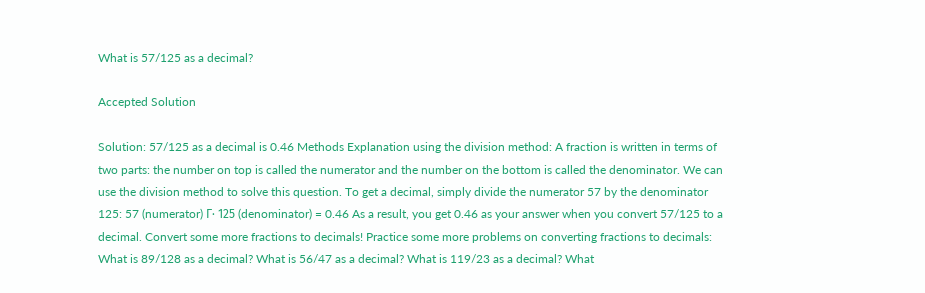What is 57/125 as a decimal?

Accepted Solution

Solution: 57/125 as a decimal is 0.46 Methods Explanation using the division method: A fraction is written in terms of two parts: the number on top is called the numerator and the number on the bottom is called the denominator. We can use the division method to solve this question. To get a decimal, simply divide the numerator 57 by the denominator 125: 57 (numerator) Γ· 125 (denominator) = 0.46 As a result, you get 0.46 as your answer when you convert 57/125 to a decimal. Convert some more fractions to decimals! Practice some more problems on converting fractions to decimals: What is 89/128 as a decimal? What is 56/47 as a decimal? What is 119/23 as a decimal? What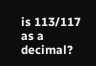is 113/117 as a decimal?